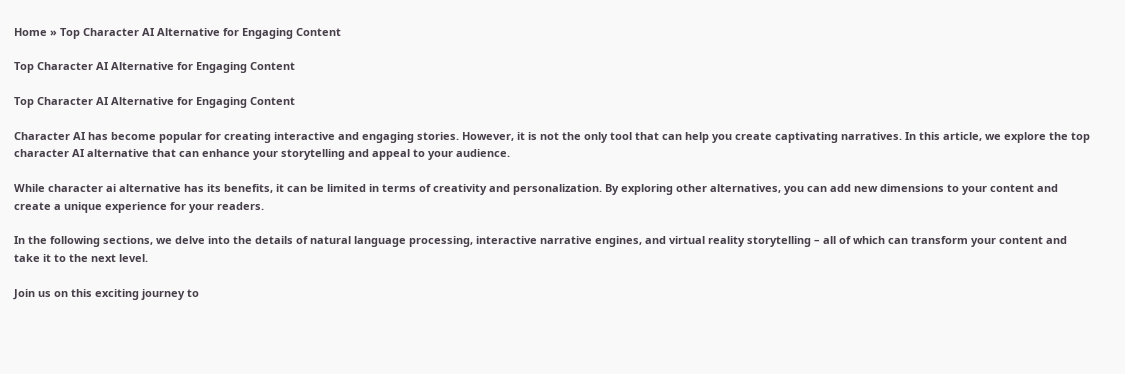Home » Top Character AI Alternative for Engaging Content

Top Character AI Alternative for Engaging Content

Top Character AI Alternative for Engaging Content

Character AI has become popular for creating interactive and engaging stories. However, it is not the only tool that can help you create captivating narratives. In this article, we explore the top character AI alternative that can enhance your storytelling and appeal to your audience.

While character ai alternative has its benefits, it can be limited in terms of creativity and personalization. By exploring other alternatives, you can add new dimensions to your content and create a unique experience for your readers.

In the following sections, we delve into the details of natural language processing, interactive narrative engines, and virtual reality storytelling – all of which can transform your content and take it to the next level.

Join us on this exciting journey to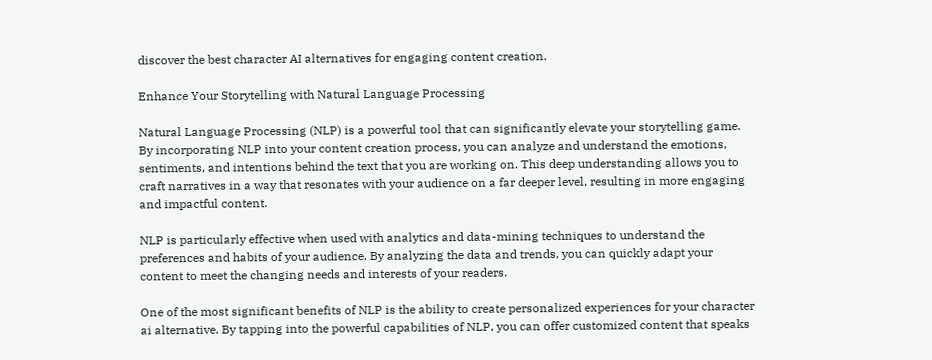discover the best character AI alternatives for engaging content creation.

Enhance Your Storytelling with Natural Language Processing

Natural Language Processing (NLP) is a powerful tool that can significantly elevate your storytelling game. By incorporating NLP into your content creation process, you can analyze and understand the emotions, sentiments, and intentions behind the text that you are working on. This deep understanding allows you to craft narratives in a way that resonates with your audience on a far deeper level, resulting in more engaging and impactful content.

NLP is particularly effective when used with analytics and data-mining techniques to understand the preferences and habits of your audience. By analyzing the data and trends, you can quickly adapt your content to meet the changing needs and interests of your readers.

One of the most significant benefits of NLP is the ability to create personalized experiences for your character ai alternative. By tapping into the powerful capabilities of NLP, you can offer customized content that speaks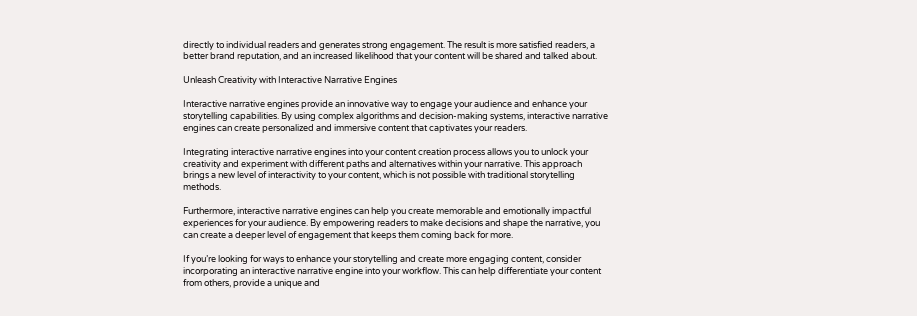directly to individual readers and generates strong engagement. The result is more satisfied readers, a better brand reputation, and an increased likelihood that your content will be shared and talked about.

Unleash Creativity with Interactive Narrative Engines

Interactive narrative engines provide an innovative way to engage your audience and enhance your storytelling capabilities. By using complex algorithms and decision-making systems, interactive narrative engines can create personalized and immersive content that captivates your readers.

Integrating interactive narrative engines into your content creation process allows you to unlock your creativity and experiment with different paths and alternatives within your narrative. This approach brings a new level of interactivity to your content, which is not possible with traditional storytelling methods.

Furthermore, interactive narrative engines can help you create memorable and emotionally impactful experiences for your audience. By empowering readers to make decisions and shape the narrative, you can create a deeper level of engagement that keeps them coming back for more.

If you’re looking for ways to enhance your storytelling and create more engaging content, consider incorporating an interactive narrative engine into your workflow. This can help differentiate your content from others, provide a unique and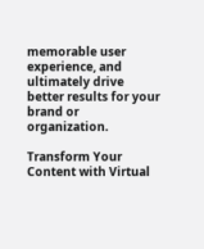memorable user experience, and ultimately drive better results for your brand or organization.

Transform Your Content with Virtual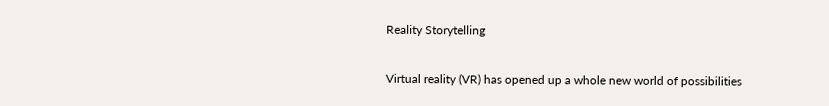Reality Storytelling

Virtual reality (VR) has opened up a whole new world of possibilities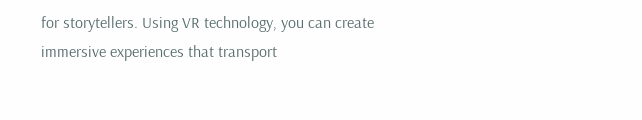for storytellers. Using VR technology, you can create immersive experiences that transport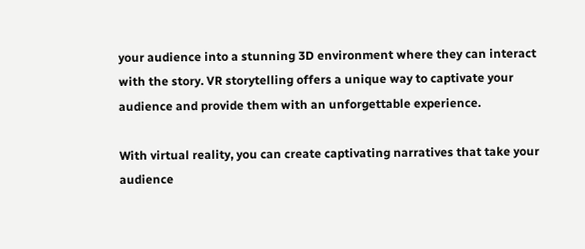your audience into a stunning 3D environment where they can interact with the story. VR storytelling offers a unique way to captivate your audience and provide them with an unforgettable experience.

With virtual reality, you can create captivating narratives that take your audience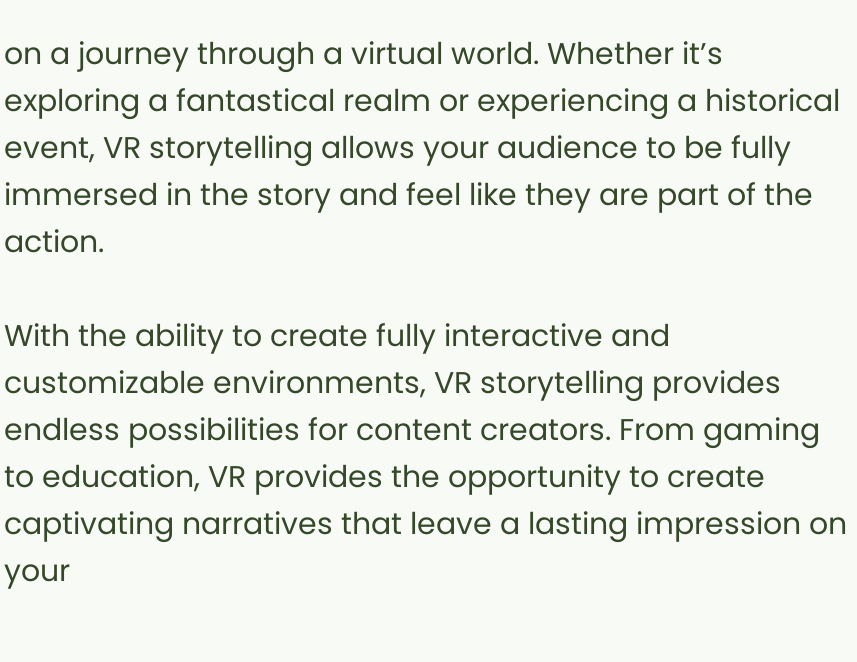on a journey through a virtual world. Whether it’s exploring a fantastical realm or experiencing a historical event, VR storytelling allows your audience to be fully immersed in the story and feel like they are part of the action.

With the ability to create fully interactive and customizable environments, VR storytelling provides endless possibilities for content creators. From gaming to education, VR provides the opportunity to create captivating narratives that leave a lasting impression on your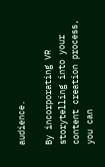audience.

By incorporating VR storytelling into your content creation process, you can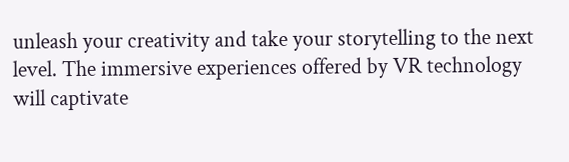unleash your creativity and take your storytelling to the next level. The immersive experiences offered by VR technology will captivate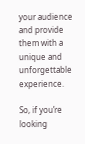your audience and provide them with a unique and unforgettable experience.

So, if you’re looking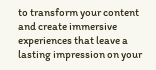to transform your content and create immersive experiences that leave a lasting impression on your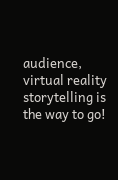audience, virtual reality storytelling is the way to go!